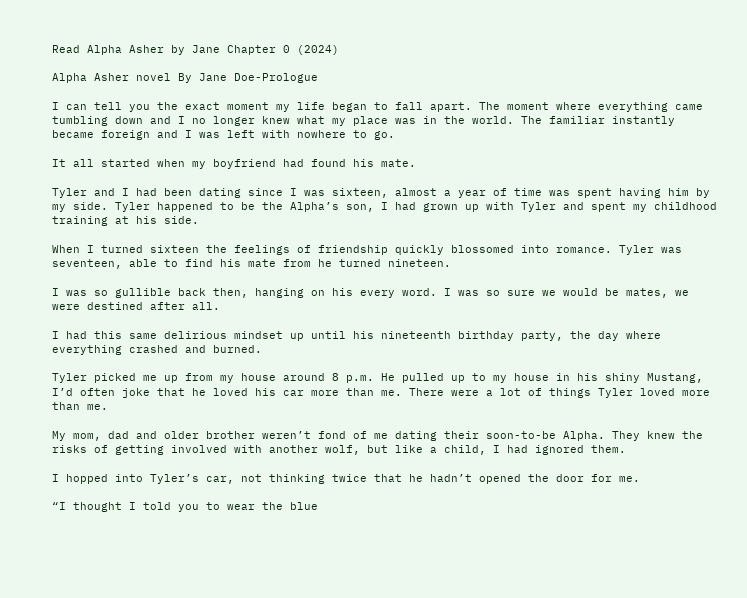Read Alpha Asher by Jane Chapter 0 (2024)

Alpha Asher novel By Jane Doe-Prologue

I can tell you the exact moment my life began to fall apart. The moment where everything came tumbling down and I no longer knew what my place was in the world. The familiar instantly became foreign and I was left with nowhere to go.

It all started when my boyfriend had found his mate.

Tyler and I had been dating since I was sixteen, almost a year of time was spent having him by my side. Tyler happened to be the Alpha’s son, I had grown up with Tyler and spent my childhood training at his side.

When I turned sixteen the feelings of friendship quickly blossomed into romance. Tyler was seventeen, able to find his mate from he turned nineteen.

I was so gullible back then, hanging on his every word. I was so sure we would be mates, we were destined after all.

I had this same delirious mindset up until his nineteenth birthday party, the day where everything crashed and burned.

Tyler picked me up from my house around 8 p.m. He pulled up to my house in his shiny Mustang, I’d often joke that he loved his car more than me. There were a lot of things Tyler loved more than me.

My mom, dad and older brother weren’t fond of me dating their soon-to-be Alpha. They knew the risks of getting involved with another wolf, but like a child, I had ignored them.

I hopped into Tyler’s car, not thinking twice that he hadn’t opened the door for me.

“I thought I told you to wear the blue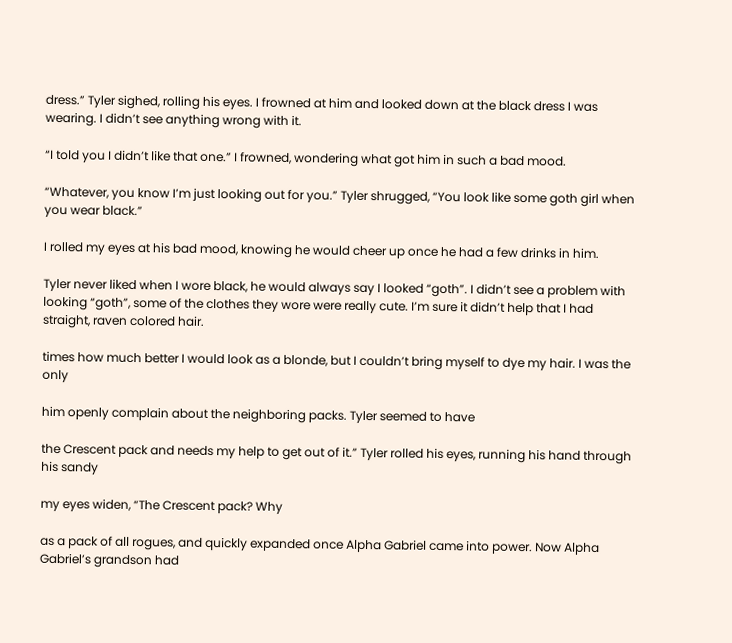dress.” Tyler sighed, rolling his eyes. I frowned at him and looked down at the black dress I was wearing. I didn’t see anything wrong with it.

“I told you I didn’t like that one.” I frowned, wondering what got him in such a bad mood.

“Whatever, you know I’m just looking out for you.” Tyler shrugged, “You look like some goth girl when you wear black.”

I rolled my eyes at his bad mood, knowing he would cheer up once he had a few drinks in him.

Tyler never liked when I wore black, he would always say I looked “goth”. I didn’t see a problem with looking “goth”, some of the clothes they wore were really cute. I’m sure it didn’t help that I had straight, raven colored hair.

times how much better I would look as a blonde, but I couldn’t bring myself to dye my hair. I was the only

him openly complain about the neighboring packs. Tyler seemed to have

the Crescent pack and needs my help to get out of it.” Tyler rolled his eyes, running his hand through his sandy

my eyes widen, “The Crescent pack? Why

as a pack of all rogues, and quickly expanded once Alpha Gabriel came into power. Now Alpha Gabriel’s grandson had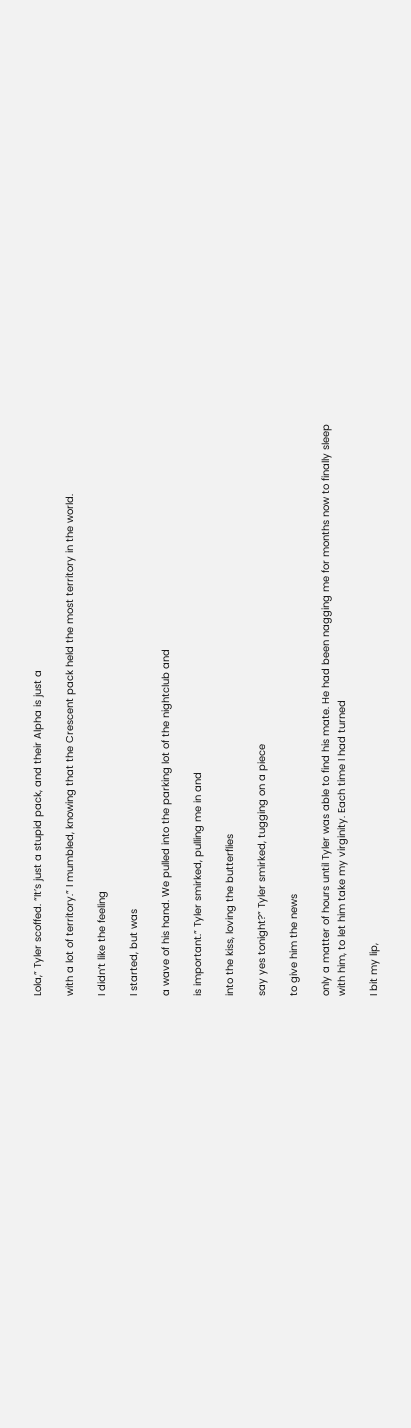Lola,” Tyler scoffed. “It’s just a stupid pack, and their Alpha is just a

with a lot of territory.” I mumbled, knowing that the Crescent pack held the most territory in the world.

I didn’t like the feeling

I started, but was

a wave of his hand. We pulled into the parking lot of the nightclub and

is important.” Tyler smirked, pulling me in and

into the kiss, loving the butterflies

say yes tonight?” Tyler smirked, tugging on a piece

to give him the news

only a matter of hours until Tyler was able to find his mate. He had been nagging me for months now to finally sleep with him, to let him take my virginity. Each time I had turned

I bit my lip,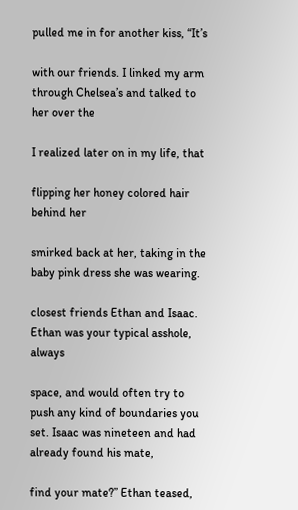pulled me in for another kiss, “It’s

with our friends. I linked my arm through Chelsea’s and talked to her over the

I realized later on in my life, that

flipping her honey colored hair behind her

smirked back at her, taking in the baby pink dress she was wearing.

closest friends Ethan and Isaac. Ethan was your typical asshole, always

space, and would often try to push any kind of boundaries you set. Isaac was nineteen and had already found his mate,

find your mate?” Ethan teased,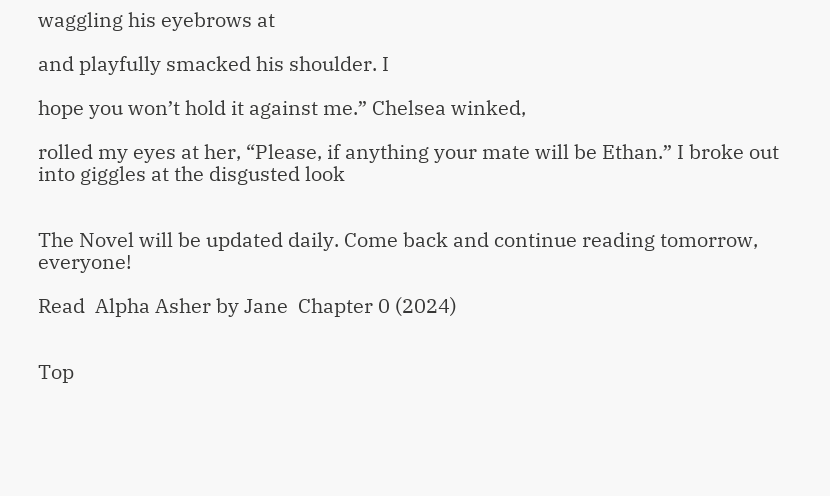waggling his eyebrows at

and playfully smacked his shoulder. I

hope you won’t hold it against me.” Chelsea winked,

rolled my eyes at her, “Please, if anything your mate will be Ethan.” I broke out into giggles at the disgusted look


The Novel will be updated daily. Come back and continue reading tomorrow, everyone!

Read  Alpha Asher by Jane  Chapter 0 (2024)


Top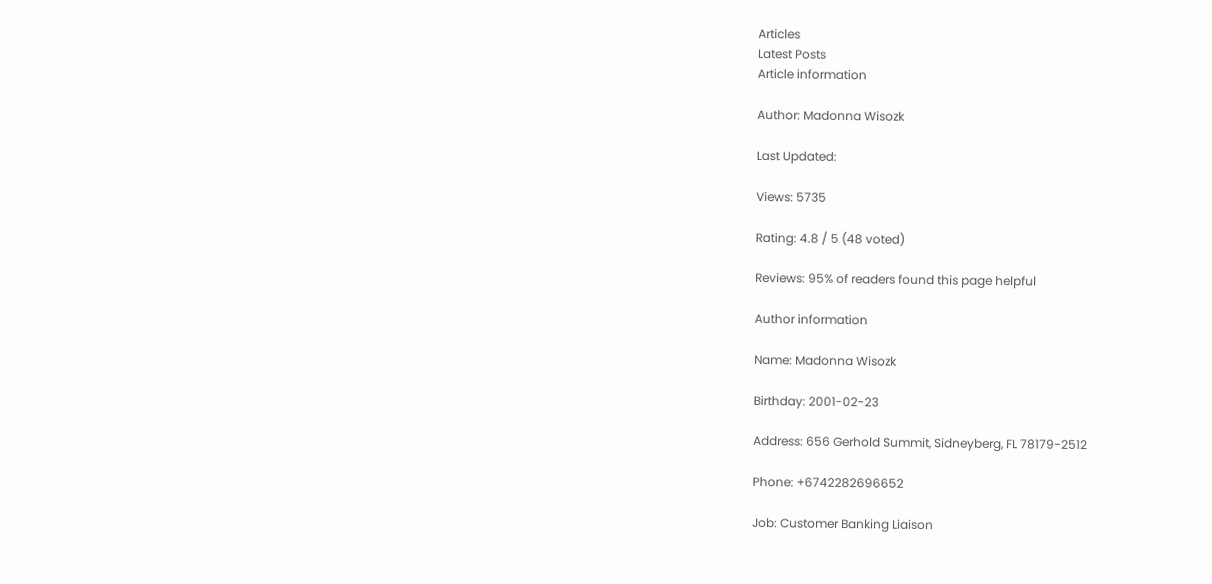Articles
Latest Posts
Article information

Author: Madonna Wisozk

Last Updated:

Views: 5735

Rating: 4.8 / 5 (48 voted)

Reviews: 95% of readers found this page helpful

Author information

Name: Madonna Wisozk

Birthday: 2001-02-23

Address: 656 Gerhold Summit, Sidneyberg, FL 78179-2512

Phone: +6742282696652

Job: Customer Banking Liaison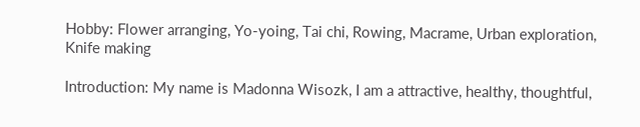Hobby: Flower arranging, Yo-yoing, Tai chi, Rowing, Macrame, Urban exploration, Knife making

Introduction: My name is Madonna Wisozk, I am a attractive, healthy, thoughtful,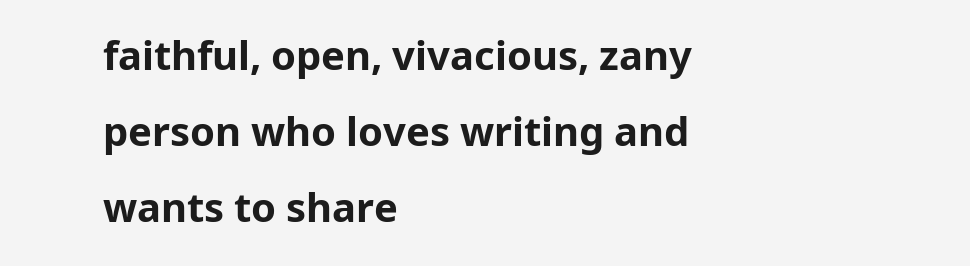faithful, open, vivacious, zany person who loves writing and wants to share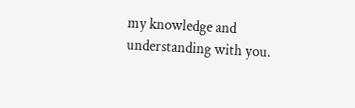my knowledge and understanding with you.